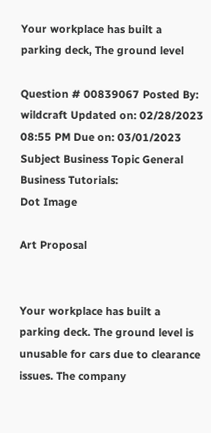Your workplace has built a parking deck, The ground level

Question # 00839067 Posted By: wildcraft Updated on: 02/28/2023 08:55 PM Due on: 03/01/2023
Subject Business Topic General Business Tutorials:
Dot Image

Art Proposal


Your workplace has built a parking deck. The ground level is unusable for cars due to clearance issues. The company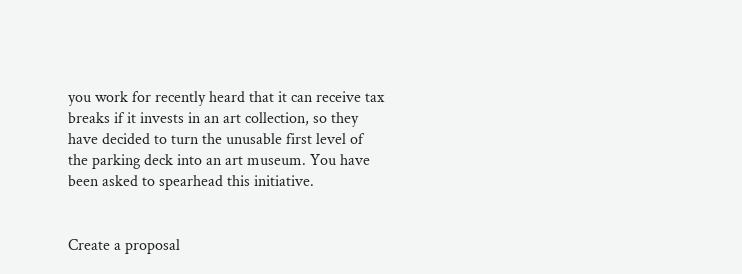you work for recently heard that it can receive tax breaks if it invests in an art collection, so they have decided to turn the unusable first level of the parking deck into an art museum. You have been asked to spearhead this initiative.


Create a proposal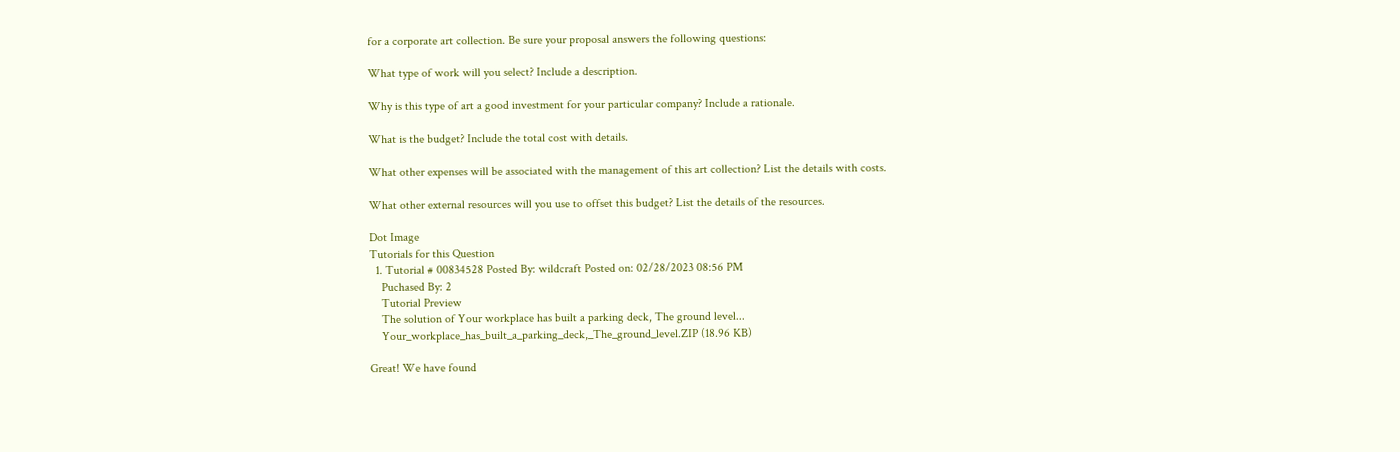for a corporate art collection. Be sure your proposal answers the following questions:

What type of work will you select? Include a description.

Why is this type of art a good investment for your particular company? Include a rationale.

What is the budget? Include the total cost with details.

What other expenses will be associated with the management of this art collection? List the details with costs.

What other external resources will you use to offset this budget? List the details of the resources.

Dot Image
Tutorials for this Question
  1. Tutorial # 00834528 Posted By: wildcraft Posted on: 02/28/2023 08:56 PM
    Puchased By: 2
    Tutorial Preview
    The solution of Your workplace has built a parking deck, The ground level...
    Your_workplace_has_built_a_parking_deck,_The_ground_level.ZIP (18.96 KB)

Great! We have found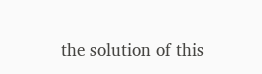the solution of this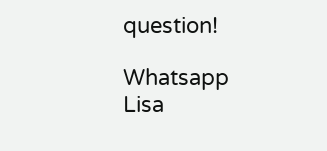question!

Whatsapp Lisa